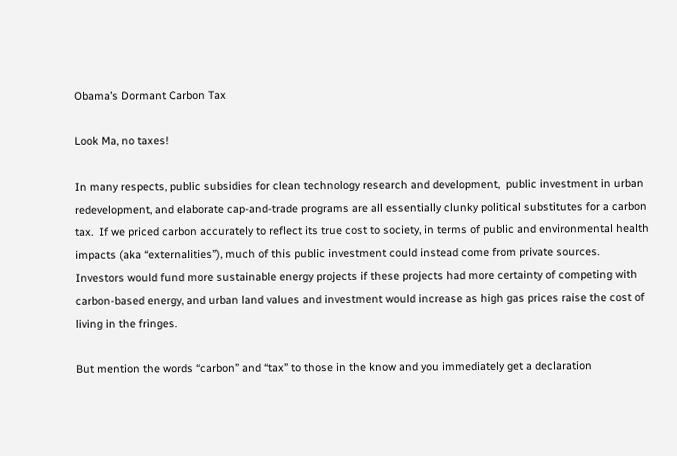Obama’s Dormant Carbon Tax

Look Ma, no taxes!

In many respects, public subsidies for clean technology research and development,  public investment in urban redevelopment, and elaborate cap-and-trade programs are all essentially clunky political substitutes for a carbon tax.  If we priced carbon accurately to reflect its true cost to society, in terms of public and environmental health impacts (aka “externalities”), much of this public investment could instead come from private sources.  Investors would fund more sustainable energy projects if these projects had more certainty of competing with carbon-based energy, and urban land values and investment would increase as high gas prices raise the cost of living in the fringes.

But mention the words “carbon” and “tax” to those in the know and you immediately get a declaration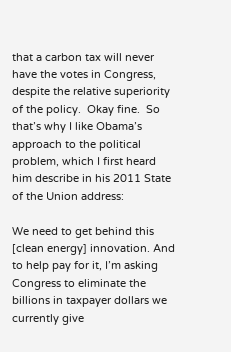that a carbon tax will never have the votes in Congress, despite the relative superiority of the policy.  Okay fine.  So that’s why I like Obama’s approach to the political problem, which I first heard him describe in his 2011 State of the Union address:

We need to get behind this [clean energy] innovation. And to help pay for it, I’m asking Congress to eliminate the billions in taxpayer dollars we currently give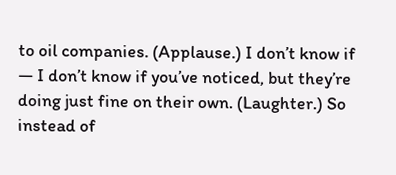to oil companies. (Applause.) I don’t know if — I don’t know if you’ve noticed, but they’re doing just fine on their own. (Laughter.) So instead of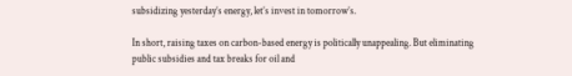subsidizing yesterday’s energy, let’s invest in tomorrow’s.

In short, raising taxes on carbon-based energy is politically unappealing. But eliminating public subsidies and tax breaks for oil and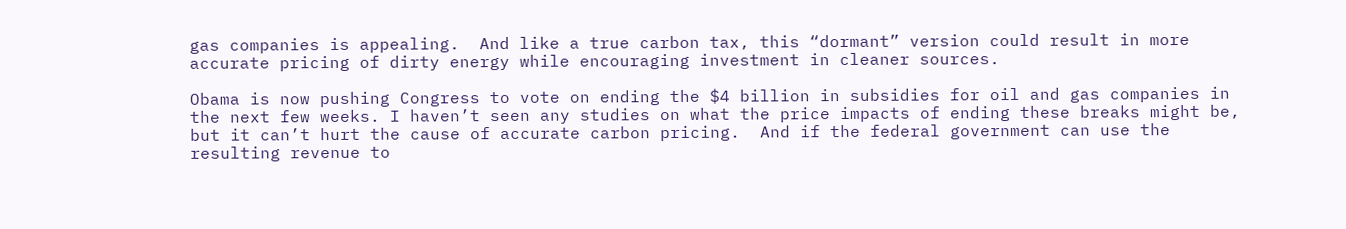gas companies is appealing.  And like a true carbon tax, this “dormant” version could result in more accurate pricing of dirty energy while encouraging investment in cleaner sources.

Obama is now pushing Congress to vote on ending the $4 billion in subsidies for oil and gas companies in the next few weeks. I haven’t seen any studies on what the price impacts of ending these breaks might be, but it can’t hurt the cause of accurate carbon pricing.  And if the federal government can use the resulting revenue to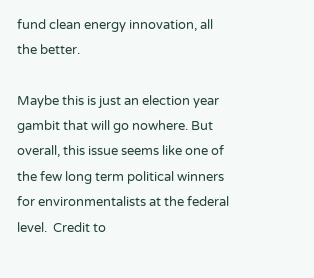fund clean energy innovation, all the better.

Maybe this is just an election year gambit that will go nowhere. But overall, this issue seems like one of the few long term political winners for environmentalists at the federal level.  Credit to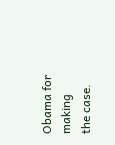Obama for making the case.